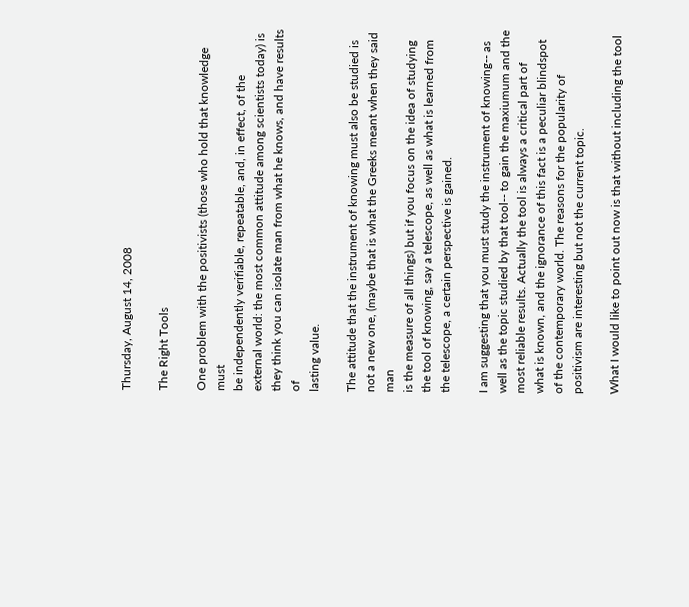Thursday, August 14, 2008

The Right Tools

One problem with the positivists (those who hold that knowledge must
be independently verifiable, repeatable, and, in effect, of the
external world: the most common attitude among scientists today) is
they think you can isolate man from what he knows, and have results of
lasting value.

The attitude that the instrument of knowing must also be studied is
not a new one, (maybe that is what the Greeks meant when they said man
is the measure of all things) but if you focus on the idea of studying
the tool of knowing, say a telescope, as well as what is learned from
the telescope, a certain perspective is gained.

I am suggesting that you must study the instrument of knowing-- as
well as the topic studied by that tool-- to gain the maxiumum and the
most reliable results. Actually the tool is always a critical part of
what is known, and the ignorance of this fact is a peculiar blindspot
of the contemporary world. The reasons for the popularity of
positivism are interesting but not the current topic.

What I would like to point out now is that without including the tool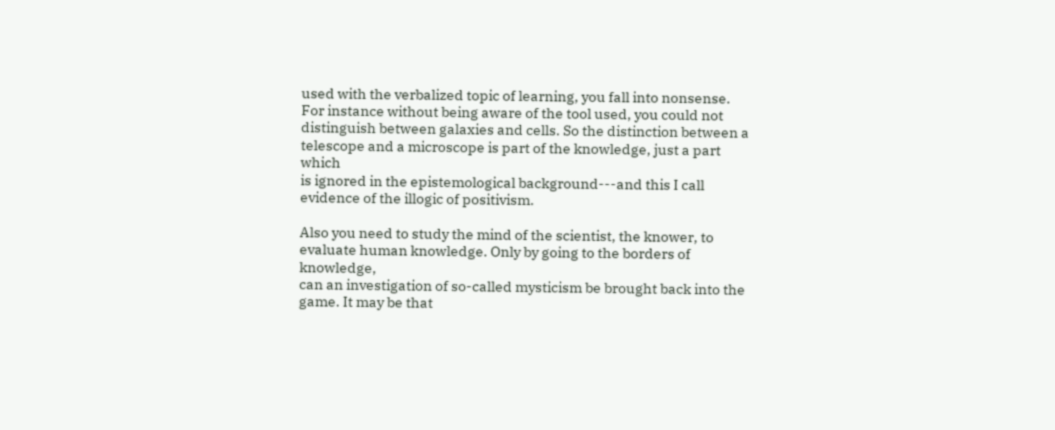used with the verbalized topic of learning, you fall into nonsense.
For instance without being aware of the tool used, you could not
distinguish between galaxies and cells. So the distinction between a
telescope and a microscope is part of the knowledge, just a part which
is ignored in the epistemological background---and this I call
evidence of the illogic of positivism.

Also you need to study the mind of the scientist, the knower, to
evaluate human knowledge. Only by going to the borders of knowledge,
can an investigation of so-called mysticism be brought back into the
game. It may be that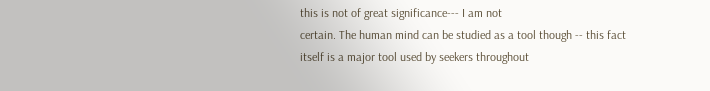this is not of great significance--- I am not
certain. The human mind can be studied as a tool though -- this fact
itself is a major tool used by seekers throughout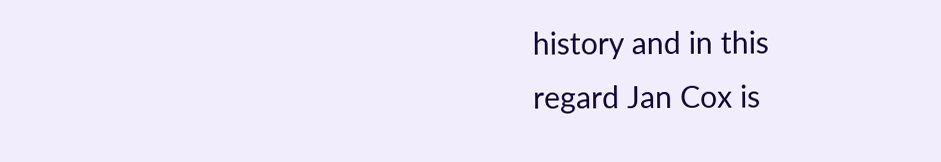history and in this
regard Jan Cox is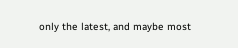only the latest, and maybe most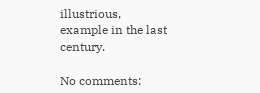illustrious,
example in the last century.

No comments: